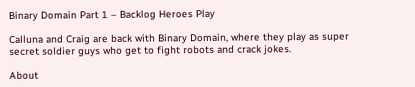Binary Domain Part 1 – Backlog Heroes Play

Calluna and Craig are back with Binary Domain, where they play as super secret soldier guys who get to fight robots and crack jokes.

About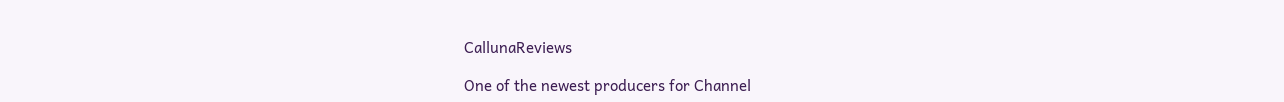CallunaReviews

One of the newest producers for Channel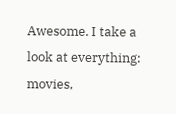Awesome. I take a look at everything: movies,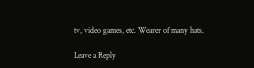tv, video games, etc. Wearer of many hats.

Leave a Reply